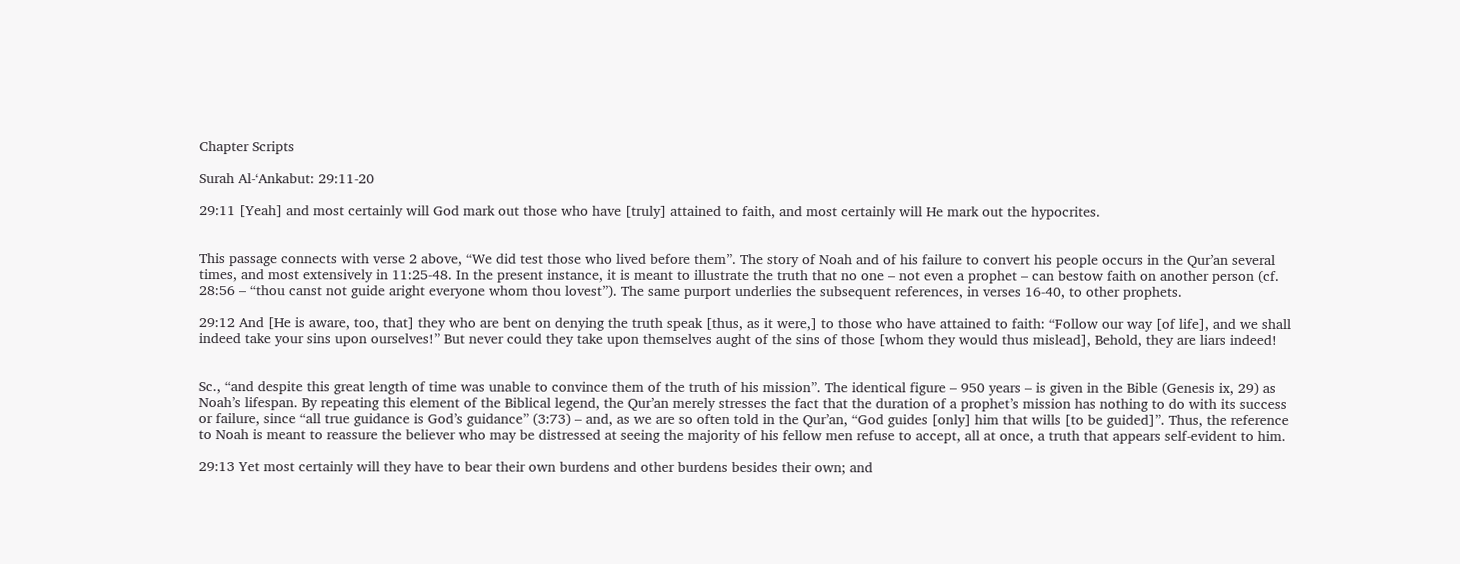Chapter Scripts

Surah Al-‘Ankabut: 29:11-20

29:11 [Yeah] and most certainly will God mark out those who have [truly] attained to faith, and most certainly will He mark out the hypocrites.


This passage connects with verse 2 above, “We did test those who lived before them”. The story of Noah and of his failure to convert his people occurs in the Qur’an several times, and most extensively in 11:25-48. In the present instance, it is meant to illustrate the truth that no one – not even a prophet – can bestow faith on another person (cf. 28:56 – “thou canst not guide aright everyone whom thou lovest”). The same purport underlies the subsequent references, in verses 16-40, to other prophets.

29:12 And [He is aware, too, that] they who are bent on denying the truth speak [thus, as it were,] to those who have attained to faith: “Follow our way [of life], and we shall indeed take your sins upon ourselves!” But never could they take upon themselves aught of the sins of those [whom they would thus mislead], Behold, they are liars indeed!


Sc., “and despite this great length of time was unable to convince them of the truth of his mission”. The identical figure – 950 years – is given in the Bible (Genesis ix, 29) as Noah’s lifespan. By repeating this element of the Biblical legend, the Qur’an merely stresses the fact that the duration of a prophet’s mission has nothing to do with its success or failure, since “all true guidance is God’s guidance” (3:73) – and, as we are so often told in the Qur’an, “God guides [only] him that wills [to be guided]”. Thus, the reference to Noah is meant to reassure the believer who may be distressed at seeing the majority of his fellow men refuse to accept, all at once, a truth that appears self-evident to him.

29:13 Yet most certainly will they have to bear their own burdens and other burdens besides their own; and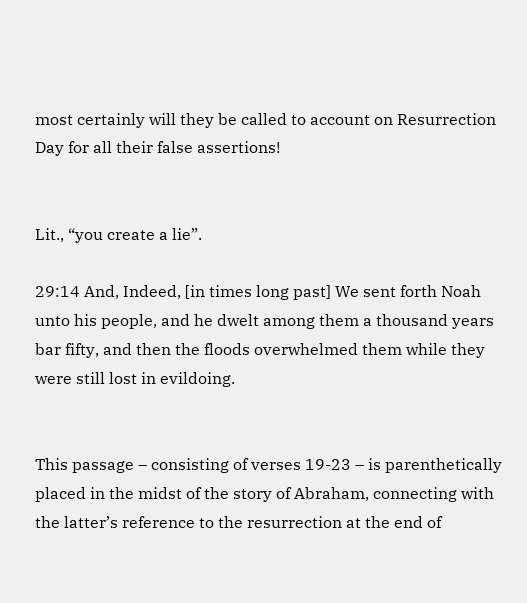most certainly will they be called to account on Resurrection Day for all their false assertions!


Lit., “you create a lie”.

29:14 And, Indeed, [in times long past] We sent forth Noah unto his people, and he dwelt among them a thousand years bar fifty, and then the floods overwhelmed them while they were still lost in evildoing.


This passage – consisting of verses 19-23 – is parenthetically placed in the midst of the story of Abraham, connecting with the latter’s reference to the resurrection at the end of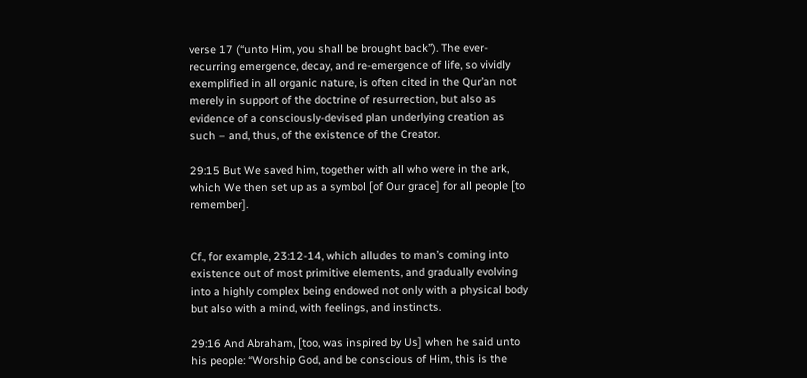verse 17 (“unto Him, you shall be brought back”). The ever-recurring emergence, decay, and re-emergence of life, so vividly exemplified in all organic nature, is often cited in the Qur’an not merely in support of the doctrine of resurrection, but also as evidence of a consciously-devised plan underlying creation as such – and, thus, of the existence of the Creator.

29:15 But We saved him, together with all who were in the ark, which We then set up as a symbol [of Our grace] for all people [to remember].


Cf., for example, 23:12-14, which alludes to man’s coming into existence out of most primitive elements, and gradually evolving into a highly complex being endowed not only with a physical body but also with a mind, with feelings, and instincts.

29:16 And Abraham, [too, was inspired by Us] when he said unto his people: “Worship God, and be conscious of Him, this is the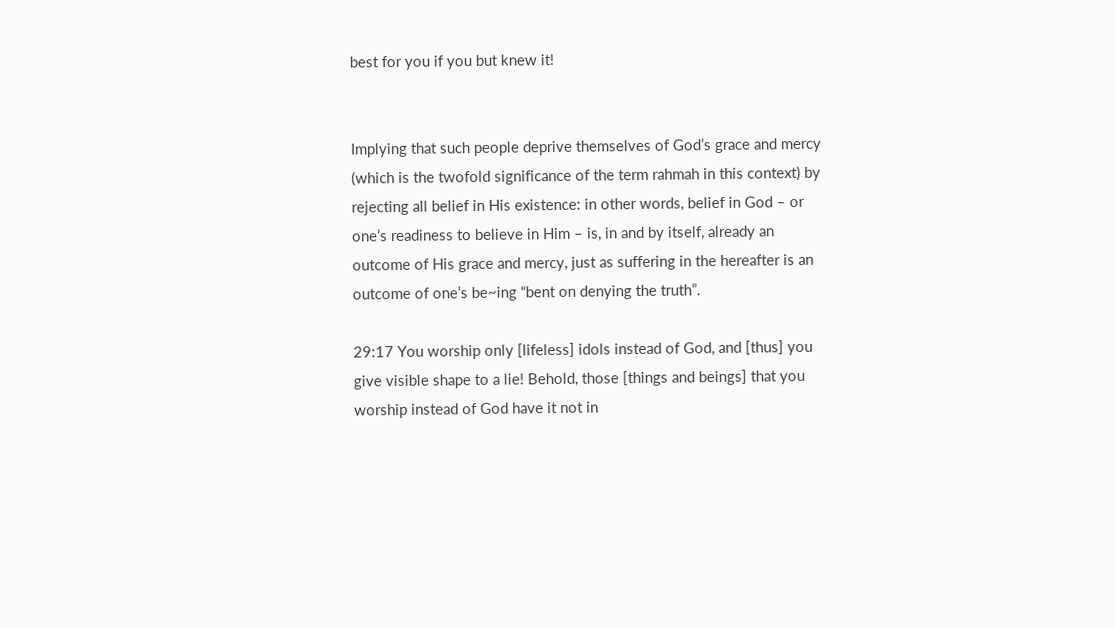best for you if you but knew it!


Implying that such people deprive themselves of God’s grace and mercy (which is the twofold significance of the term rahmah in this context) by rejecting all belief in His existence: in other words, belief in God – or one’s readiness to believe in Him – is, in and by itself, already an outcome of His grace and mercy, just as suffering in the hereafter is an outcome of one’s be~ing “bent on denying the truth”.

29:17 You worship only [lifeless] idols instead of God, and [thus] you give visible shape to a lie! Behold, those [things and beings] that you worship instead of God have it not in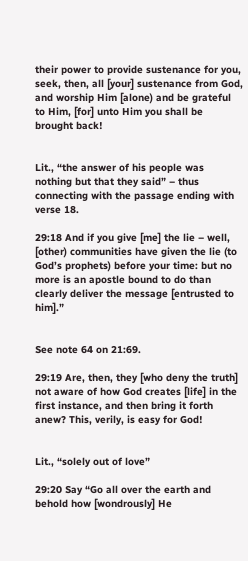their power to provide sustenance for you, seek, then, all [your] sustenance from God, and worship Him [alone) and be grateful to Him, [for] unto Him you shall be brought back!


Lit., “the answer of his people was nothing but that they said” – thus connecting with the passage ending with verse 18.

29:18 And if you give [me] the lie – well, [other) communities have given the lie (to God’s prophets) before your time: but no more is an apostle bound to do than clearly deliver the message [entrusted to him].”


See note 64 on 21:69.

29:19 Are, then, they [who deny the truth] not aware of how God creates [life] in the first instance, and then bring it forth anew? This, verily, is easy for God!


Lit., “solely out of love”

29:20 Say “Go all over the earth and behold how [wondrously] He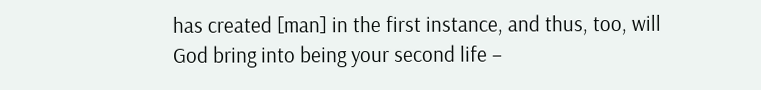has created [man] in the first instance, and thus, too, will God bring into being your second life –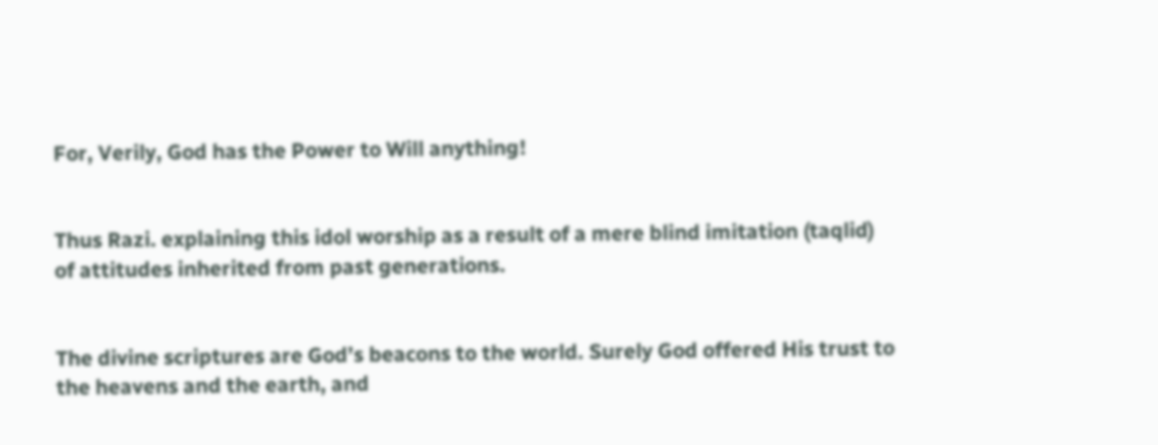For, Verily, God has the Power to Will anything!


Thus Razi. explaining this idol worship as a result of a mere blind imitation (taqlid) of attitudes inherited from past generations.


The divine scriptures are God’s beacons to the world. Surely God offered His trust to the heavens and the earth, and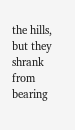the hills, but they shrank from bearing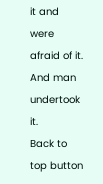it and were afraid of it. And man undertook it.
Back to top button